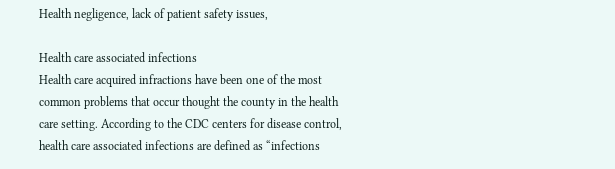Health negligence, lack of patient safety issues,

Health care associated infections
Health care acquired infractions have been one of the most common problems that occur thought the county in the health care setting. According to the CDC centers for disease control, health care associated infections are defined as “infections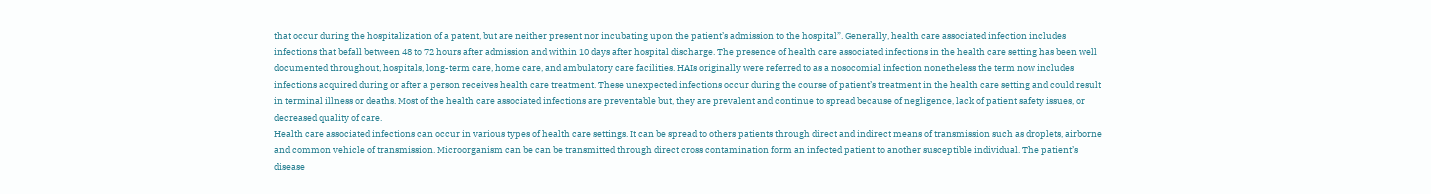that occur during the hospitalization of a patent, but are neither present nor incubating upon the patient’s admission to the hospital”. Generally, health care associated infection includes infections that befall between 48 to 72 hours after admission and within 10 days after hospital discharge. The presence of health care associated infections in the health care setting has been well documented throughout, hospitals, long-term care, home care, and ambulatory care facilities. HAIs originally were referred to as a nosocomial infection nonetheless the term now includes infections acquired during or after a person receives health care treatment. These unexpected infections occur during the course of patient’s treatment in the health care setting and could result in terminal illness or deaths. Most of the health care associated infections are preventable but, they are prevalent and continue to spread because of negligence, lack of patient safety issues, or decreased quality of care.
Health care associated infections can occur in various types of health care settings. It can be spread to others patients through direct and indirect means of transmission such as droplets, airborne and common vehicle of transmission. Microorganism can be can be transmitted through direct cross contamination form an infected patient to another susceptible individual. The patient’s disease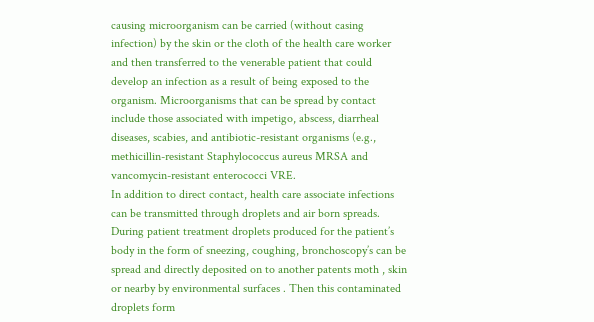causing microorganism can be carried (without casing infection) by the skin or the cloth of the health care worker and then transferred to the venerable patient that could develop an infection as a result of being exposed to the organism. Microorganisms that can be spread by contact include those associated with impetigo, abscess, diarrheal diseases, scabies, and antibiotic-resistant organisms (e.g., methicillin-resistant Staphylococcus aureus MRSA and vancomycin-resistant enterococci VRE.
In addition to direct contact, health care associate infections can be transmitted through droplets and air born spreads. During patient treatment droplets produced for the patient’s body in the form of sneezing, coughing, bronchoscopy’s can be spread and directly deposited on to another patents moth , skin or nearby by environmental surfaces . Then this contaminated droplets form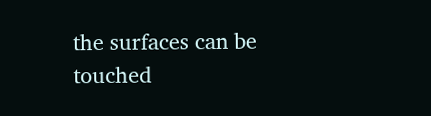the surfaces can be touched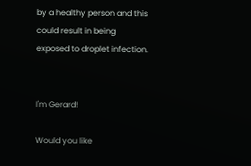by a healthy person and this could result in being exposed to droplet infection.


I'm Gerard!

Would you like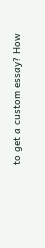to get a custom essay? How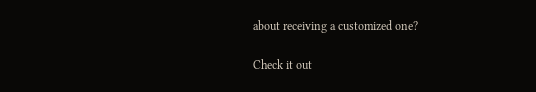about receiving a customized one?

Check it out